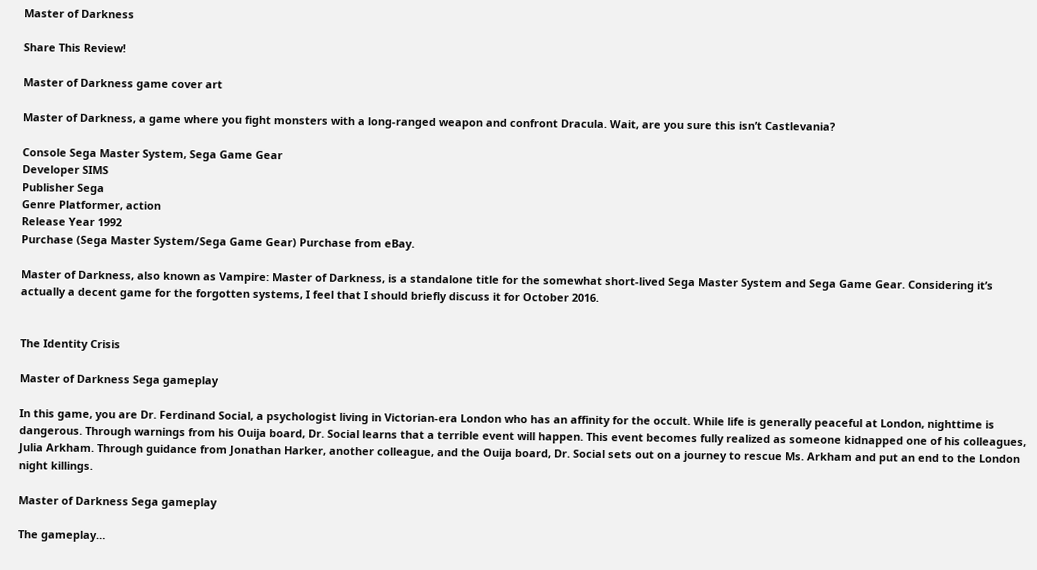Master of Darkness

Share This Review!

Master of Darkness game cover art

Master of Darkness, a game where you fight monsters with a long-ranged weapon and confront Dracula. Wait, are you sure this isn’t Castlevania?

Console Sega Master System, Sega Game Gear
Developer SIMS
Publisher Sega
Genre Platformer, action
Release Year 1992
Purchase (Sega Master System/Sega Game Gear) Purchase from eBay.

Master of Darkness, also known as Vampire: Master of Darkness, is a standalone title for the somewhat short-lived Sega Master System and Sega Game Gear. Considering it’s actually a decent game for the forgotten systems, I feel that I should briefly discuss it for October 2016.


The Identity Crisis

Master of Darkness Sega gameplay

In this game, you are Dr. Ferdinand Social, a psychologist living in Victorian-era London who has an affinity for the occult. While life is generally peaceful at London, nighttime is dangerous. Through warnings from his Ouija board, Dr. Social learns that a terrible event will happen. This event becomes fully realized as someone kidnapped one of his colleagues, Julia Arkham. Through guidance from Jonathan Harker, another colleague, and the Ouija board, Dr. Social sets out on a journey to rescue Ms. Arkham and put an end to the London night killings.

Master of Darkness Sega gameplay

The gameplay…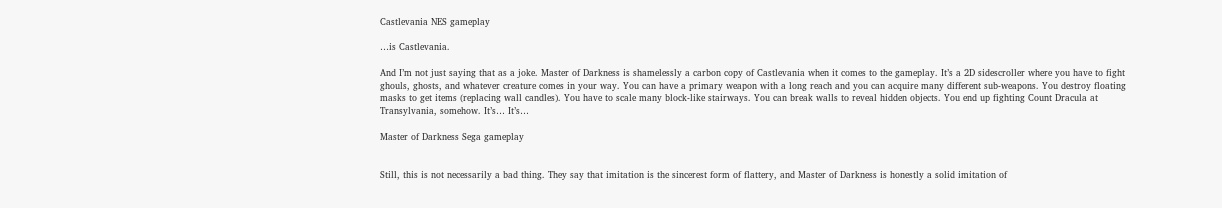Castlevania NES gameplay

…is Castlevania.

And I’m not just saying that as a joke. Master of Darkness is shamelessly a carbon copy of Castlevania when it comes to the gameplay. It’s a 2D sidescroller where you have to fight ghouls, ghosts, and whatever creature comes in your way. You can have a primary weapon with a long reach and you can acquire many different sub-weapons. You destroy floating masks to get items (replacing wall candles). You have to scale many block-like stairways. You can break walls to reveal hidden objects. You end up fighting Count Dracula at Transylvania, somehow. It’s… It’s…

Master of Darkness Sega gameplay


Still, this is not necessarily a bad thing. They say that imitation is the sincerest form of flattery, and Master of Darkness is honestly a solid imitation of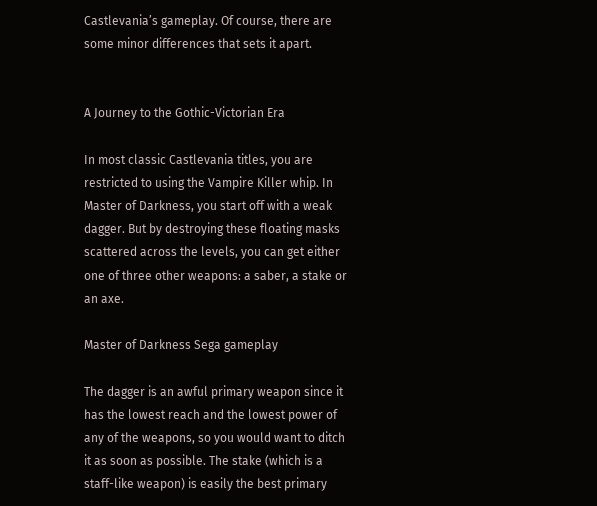Castlevania’s gameplay. Of course, there are some minor differences that sets it apart.


A Journey to the Gothic-Victorian Era

In most classic Castlevania titles, you are restricted to using the Vampire Killer whip. In Master of Darkness, you start off with a weak dagger. But by destroying these floating masks scattered across the levels, you can get either one of three other weapons: a saber, a stake or an axe.

Master of Darkness Sega gameplay

The dagger is an awful primary weapon since it has the lowest reach and the lowest power of any of the weapons, so you would want to ditch it as soon as possible. The stake (which is a staff-like weapon) is easily the best primary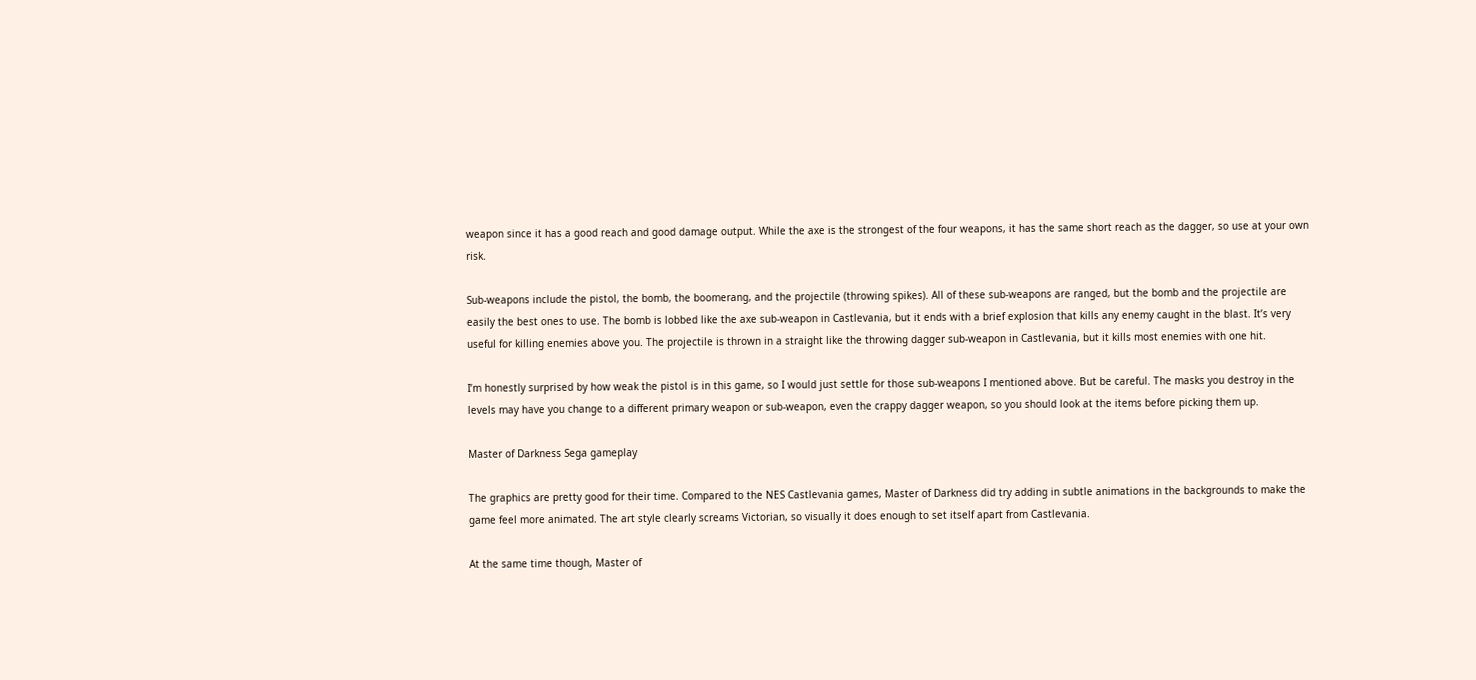weapon since it has a good reach and good damage output. While the axe is the strongest of the four weapons, it has the same short reach as the dagger, so use at your own risk.

Sub-weapons include the pistol, the bomb, the boomerang, and the projectile (throwing spikes). All of these sub-weapons are ranged, but the bomb and the projectile are easily the best ones to use. The bomb is lobbed like the axe sub-weapon in Castlevania, but it ends with a brief explosion that kills any enemy caught in the blast. It’s very useful for killing enemies above you. The projectile is thrown in a straight like the throwing dagger sub-weapon in Castlevania, but it kills most enemies with one hit.

I’m honestly surprised by how weak the pistol is in this game, so I would just settle for those sub-weapons I mentioned above. But be careful. The masks you destroy in the levels may have you change to a different primary weapon or sub-weapon, even the crappy dagger weapon, so you should look at the items before picking them up.

Master of Darkness Sega gameplay

The graphics are pretty good for their time. Compared to the NES Castlevania games, Master of Darkness did try adding in subtle animations in the backgrounds to make the game feel more animated. The art style clearly screams Victorian, so visually it does enough to set itself apart from Castlevania.

At the same time though, Master of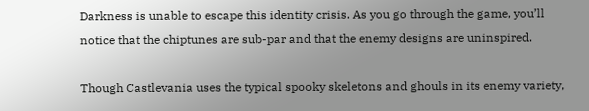Darkness is unable to escape this identity crisis. As you go through the game, you’ll notice that the chiptunes are sub-par and that the enemy designs are uninspired.

Though Castlevania uses the typical spooky skeletons and ghouls in its enemy variety,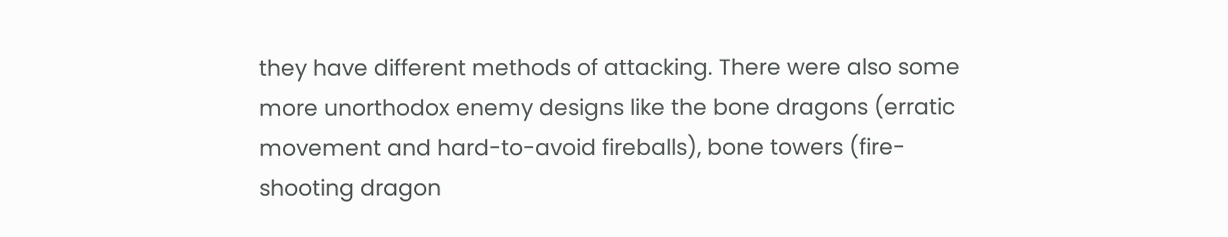they have different methods of attacking. There were also some more unorthodox enemy designs like the bone dragons (erratic movement and hard-to-avoid fireballs), bone towers (fire-shooting dragon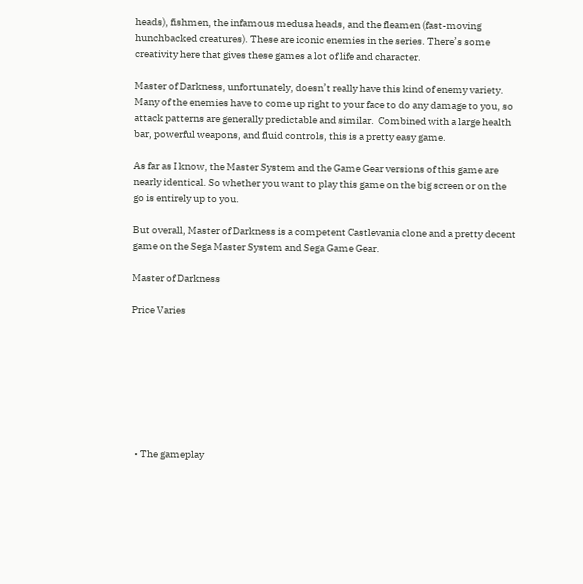heads), fishmen, the infamous medusa heads, and the fleamen (fast-moving hunchbacked creatures). These are iconic enemies in the series. There’s some creativity here that gives these games a lot of life and character.

Master of Darkness, unfortunately, doesn’t really have this kind of enemy variety. Many of the enemies have to come up right to your face to do any damage to you, so attack patterns are generally predictable and similar.  Combined with a large health bar, powerful weapons, and fluid controls, this is a pretty easy game.

As far as I know, the Master System and the Game Gear versions of this game are nearly identical. So whether you want to play this game on the big screen or on the go is entirely up to you.

But overall, Master of Darkness is a competent Castlevania clone and a pretty decent game on the Sega Master System and Sega Game Gear.

Master of Darkness

Price Varies








  • The gameplay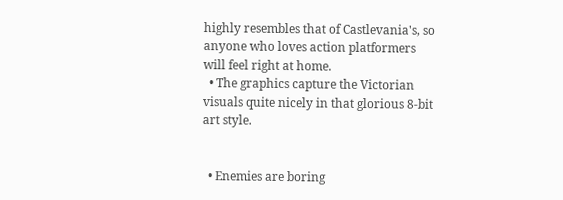highly resembles that of Castlevania's, so anyone who loves action platformers will feel right at home.
  • The graphics capture the Victorian visuals quite nicely in that glorious 8-bit art style.


  • Enemies are boring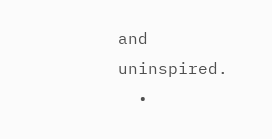and uninspired.
  •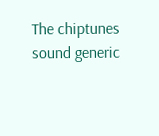The chiptunes sound generic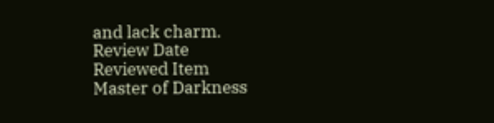and lack charm.
Review Date
Reviewed Item
Master of Darkness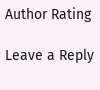Author Rating

Leave a Reply